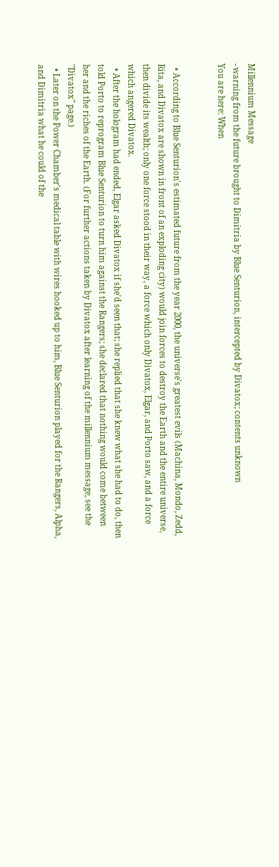Millennium Message
- warning from the future brought to Dimitria by Blue Senturion, intercepted by Divatox; contents unknown
You are here: When


  • According to Blue Senturion's estimated future from the year 2000, the universe's greatest evils (Machina, Mondo, Zedd, Rita, and Divatox are shown in front of an exploding city) would join forces to destroy the Earth and the entire universe, then divide its wealth; only one force stood in their way, a force which only Divatox, Elgar, and Porto saw, and a force which angered Divatox.
  • After the hologram had ended, Elgar asked Divatox if she'd seen that; she replied that she knew what she had to do, then told Porto to reprogram Blue Senturion to turn him against the Rangers; she declared that nothing would come between her and the riches of the Earth. (For further actions taken by Divatox after learning of the millennium message, see the "Divatox" page.)
  • Later on the Power Chamber's medical table with wires hooked up to him, Blue Senturion played for the Rangers, Alpha, and Dimitria what he could of the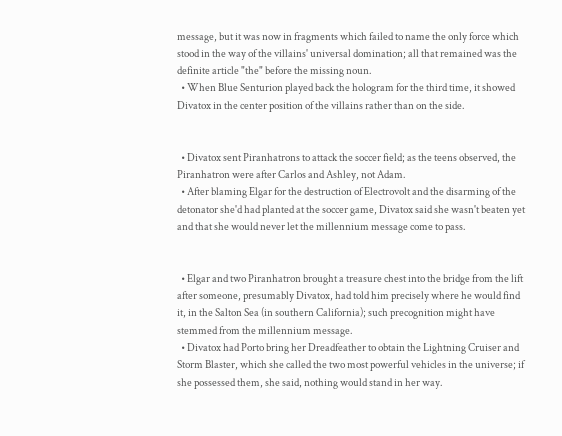message, but it was now in fragments which failed to name the only force which stood in the way of the villains' universal domination; all that remained was the definite article "the" before the missing noun.
  • When Blue Senturion played back the hologram for the third time, it showed Divatox in the center position of the villains rather than on the side.


  • Divatox sent Piranhatrons to attack the soccer field; as the teens observed, the Piranhatron were after Carlos and Ashley, not Adam.
  • After blaming Elgar for the destruction of Electrovolt and the disarming of the detonator she'd had planted at the soccer game, Divatox said she wasn't beaten yet and that she would never let the millennium message come to pass.


  • Elgar and two Piranhatron brought a treasure chest into the bridge from the lift after someone, presumably Divatox, had told him precisely where he would find it, in the Salton Sea (in southern California); such precognition might have stemmed from the millennium message.
  • Divatox had Porto bring her Dreadfeather to obtain the Lightning Cruiser and Storm Blaster, which she called the two most powerful vehicles in the universe; if she possessed them, she said, nothing would stand in her way.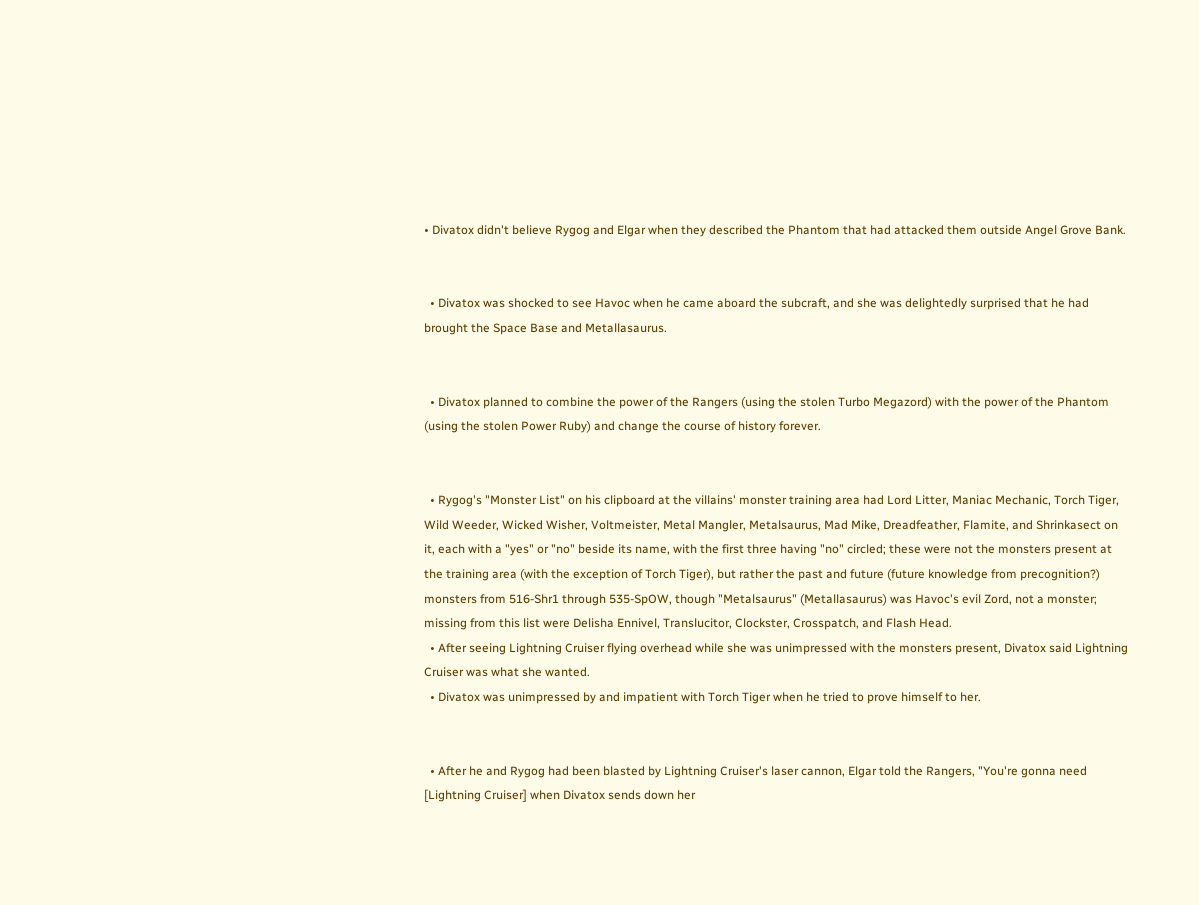• Divatox didn't believe Rygog and Elgar when they described the Phantom that had attacked them outside Angel Grove Bank.


  • Divatox was shocked to see Havoc when he came aboard the subcraft, and she was delightedly surprised that he had brought the Space Base and Metallasaurus.


  • Divatox planned to combine the power of the Rangers (using the stolen Turbo Megazord) with the power of the Phantom (using the stolen Power Ruby) and change the course of history forever.


  • Rygog's "Monster List" on his clipboard at the villains' monster training area had Lord Litter, Maniac Mechanic, Torch Tiger, Wild Weeder, Wicked Wisher, Voltmeister, Metal Mangler, Metalsaurus, Mad Mike, Dreadfeather, Flamite, and Shrinkasect on it, each with a "yes" or "no" beside its name, with the first three having "no" circled; these were not the monsters present at the training area (with the exception of Torch Tiger), but rather the past and future (future knowledge from precognition?) monsters from 516-Shr1 through 535-SpOW, though "Metalsaurus" (Metallasaurus) was Havoc's evil Zord, not a monster; missing from this list were Delisha Ennivel, Translucitor, Clockster, Crosspatch, and Flash Head.
  • After seeing Lightning Cruiser flying overhead while she was unimpressed with the monsters present, Divatox said Lightning Cruiser was what she wanted.
  • Divatox was unimpressed by and impatient with Torch Tiger when he tried to prove himself to her.


  • After he and Rygog had been blasted by Lightning Cruiser's laser cannon, Elgar told the Rangers, "You're gonna need [Lightning Cruiser] when Divatox sends down her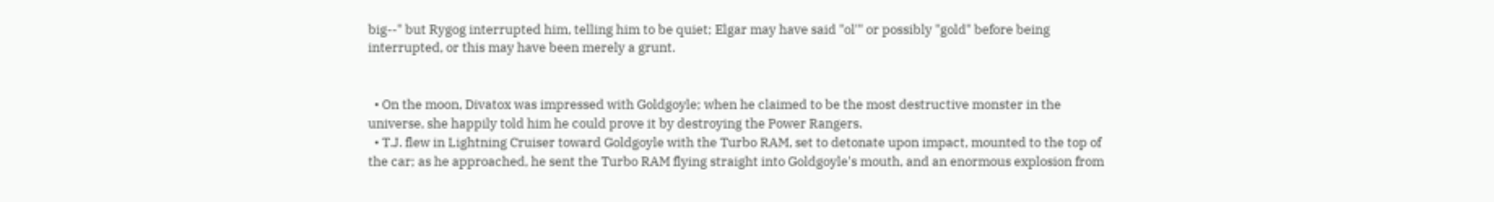big--" but Rygog interrupted him, telling him to be quiet; Elgar may have said "ol'" or possibly "gold" before being interrupted, or this may have been merely a grunt.


  • On the moon, Divatox was impressed with Goldgoyle; when he claimed to be the most destructive monster in the universe, she happily told him he could prove it by destroying the Power Rangers.
  • T.J. flew in Lightning Cruiser toward Goldgoyle with the Turbo RAM, set to detonate upon impact, mounted to the top of the car; as he approached, he sent the Turbo RAM flying straight into Goldgoyle's mouth, and an enormous explosion from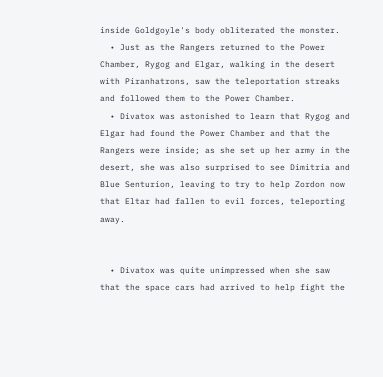inside Goldgoyle's body obliterated the monster.
  • Just as the Rangers returned to the Power Chamber, Rygog and Elgar, walking in the desert with Piranhatrons, saw the teleportation streaks and followed them to the Power Chamber.
  • Divatox was astonished to learn that Rygog and Elgar had found the Power Chamber and that the Rangers were inside; as she set up her army in the desert, she was also surprised to see Dimitria and Blue Senturion, leaving to try to help Zordon now that Eltar had fallen to evil forces, teleporting away.


  • Divatox was quite unimpressed when she saw that the space cars had arrived to help fight the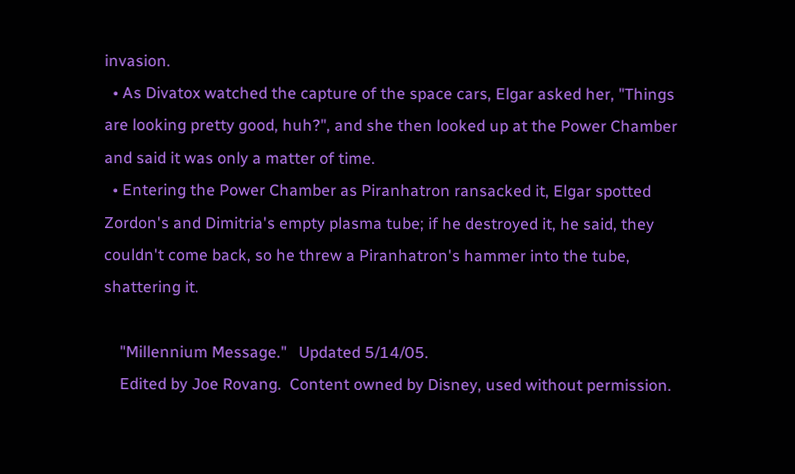invasion.
  • As Divatox watched the capture of the space cars, Elgar asked her, "Things are looking pretty good, huh?", and she then looked up at the Power Chamber and said it was only a matter of time.
  • Entering the Power Chamber as Piranhatron ransacked it, Elgar spotted Zordon's and Dimitria's empty plasma tube; if he destroyed it, he said, they couldn't come back, so he threw a Piranhatron's hammer into the tube, shattering it.

    "Millennium Message."   Updated 5/14/05.
    Edited by Joe Rovang.  Content owned by Disney, used without permission.